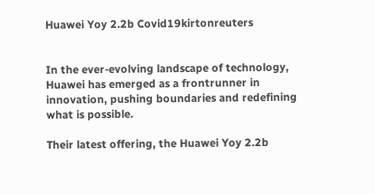Huawei Yoy 2.2b Covid19kirtonreuters


In the ever-evolving landscape of technology, Huawei has emerged as a frontrunner in innovation, pushing boundaries and redefining what is possible.

Their latest offering, the Huawei Yoy 2.2b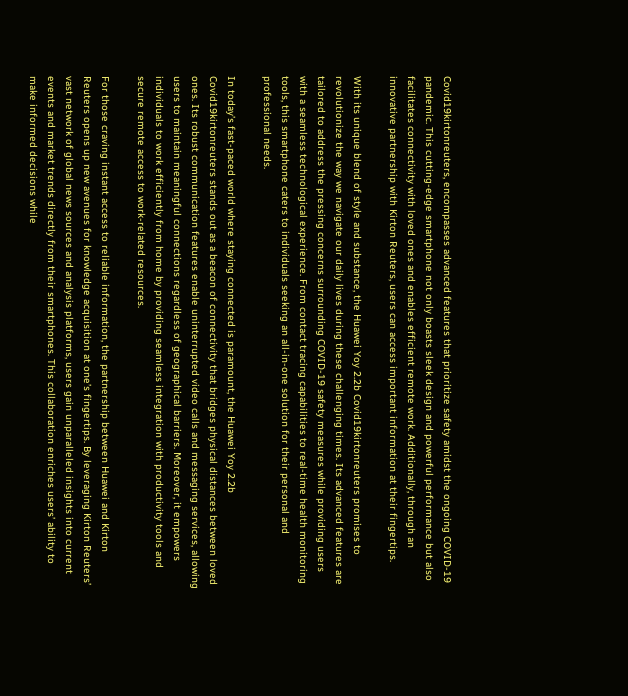Covid19kirtonreuters, encompasses advanced features that prioritize safety amidst the ongoing COVID-19 pandemic. This cutting-edge smartphone not only boasts sleek design and powerful performance but also facilitates connectivity with loved ones and enables efficient remote work. Additionally, through an innovative partnership with Kirton Reuters, users can access important information at their fingertips.

With its unique blend of style and substance, the Huawei Yoy 2.2b Covid19kirtonreuters promises to revolutionize the way we navigate our daily lives during these challenging times. Its advanced features are tailored to address the pressing concerns surrounding COVID-19 safety measures while providing users with a seamless technological experience. From contact tracing capabilities to real-time health monitoring tools, this smartphone caters to individuals seeking an all-in-one solution for their personal and professional needs.

In today’s fast-paced world where staying connected is paramount, the Huawei Yoy 2.2b Covid19kirtonreuters stands out as a beacon of connectivity that bridges physical distances between loved ones. Its robust communication features enable uninterrupted video calls and messaging services, allowing users to maintain meaningful connections regardless of geographical barriers. Moreover, it empowers individuals to work efficiently from home by providing seamless integration with productivity tools and secure remote access to work-related resources.

For those craving instant access to reliable information, the partnership between Huawei and Kirton Reuters opens up new avenues for knowledge acquisition at one’s fingertips. By leveraging Kirton Reuters’ vast network of global news sources and analysis platforms, users gain unparalleled insights into current events and market trends directly from their smartphones. This collaboration enriches users’ ability to make informed decisions while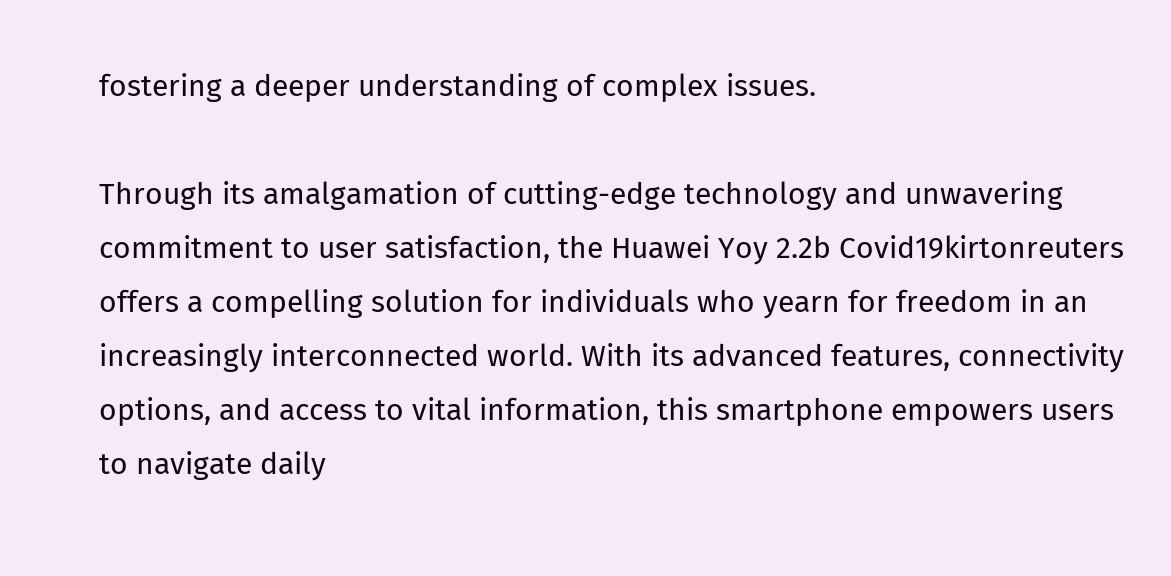fostering a deeper understanding of complex issues.

Through its amalgamation of cutting-edge technology and unwavering commitment to user satisfaction, the Huawei Yoy 2.2b Covid19kirtonreuters offers a compelling solution for individuals who yearn for freedom in an increasingly interconnected world. With its advanced features, connectivity options, and access to vital information, this smartphone empowers users to navigate daily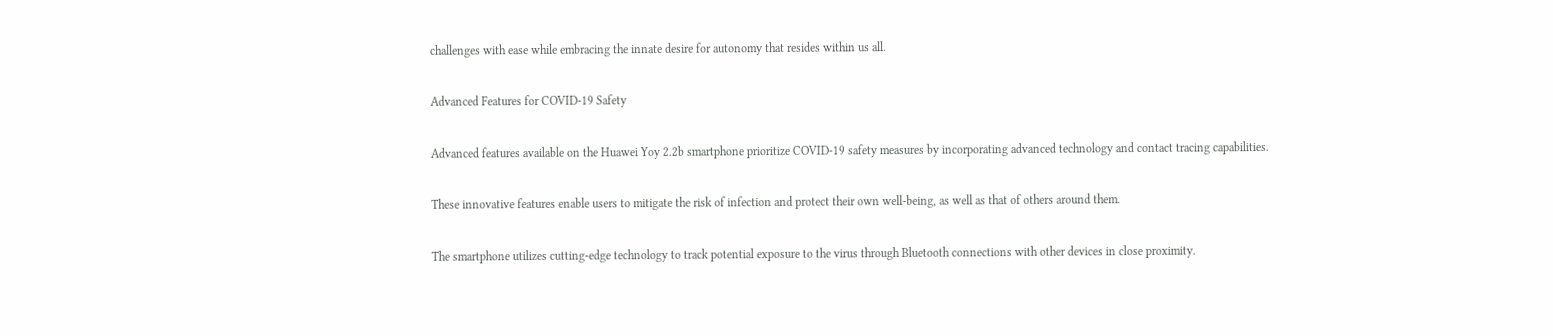challenges with ease while embracing the innate desire for autonomy that resides within us all.

Advanced Features for COVID-19 Safety

Advanced features available on the Huawei Yoy 2.2b smartphone prioritize COVID-19 safety measures by incorporating advanced technology and contact tracing capabilities.

These innovative features enable users to mitigate the risk of infection and protect their own well-being, as well as that of others around them.

The smartphone utilizes cutting-edge technology to track potential exposure to the virus through Bluetooth connections with other devices in close proximity.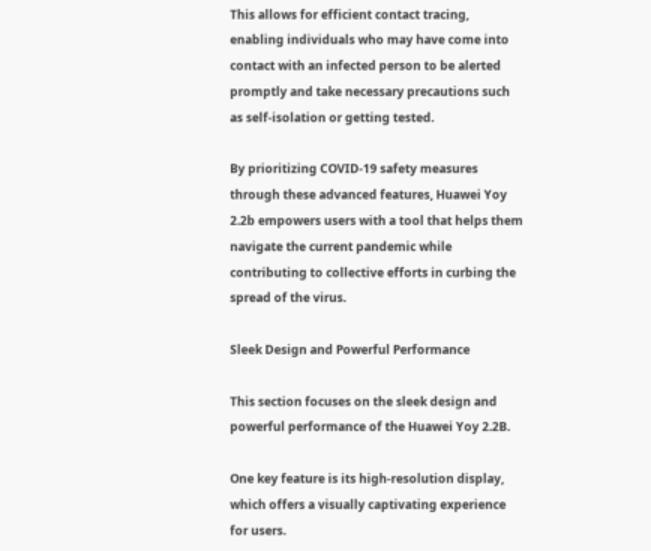This allows for efficient contact tracing, enabling individuals who may have come into contact with an infected person to be alerted promptly and take necessary precautions such as self-isolation or getting tested.

By prioritizing COVID-19 safety measures through these advanced features, Huawei Yoy 2.2b empowers users with a tool that helps them navigate the current pandemic while contributing to collective efforts in curbing the spread of the virus.

Sleek Design and Powerful Performance

This section focuses on the sleek design and powerful performance of the Huawei Yoy 2.2B.

One key feature is its high-resolution display, which offers a visually captivating experience for users.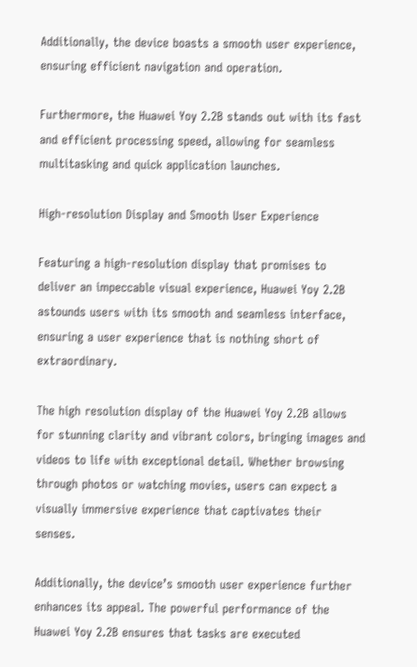Additionally, the device boasts a smooth user experience, ensuring efficient navigation and operation.

Furthermore, the Huawei Yoy 2.2B stands out with its fast and efficient processing speed, allowing for seamless multitasking and quick application launches.

High-resolution Display and Smooth User Experience

Featuring a high-resolution display that promises to deliver an impeccable visual experience, Huawei Yoy 2.2B astounds users with its smooth and seamless interface, ensuring a user experience that is nothing short of extraordinary.

The high resolution display of the Huawei Yoy 2.2B allows for stunning clarity and vibrant colors, bringing images and videos to life with exceptional detail. Whether browsing through photos or watching movies, users can expect a visually immersive experience that captivates their senses.

Additionally, the device’s smooth user experience further enhances its appeal. The powerful performance of the Huawei Yoy 2.2B ensures that tasks are executed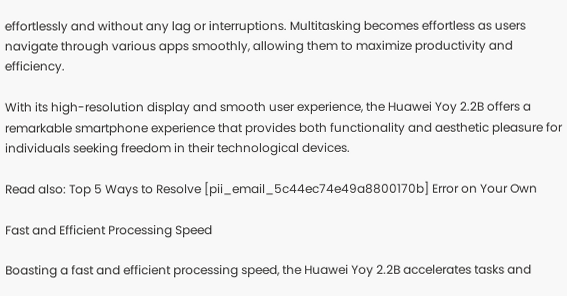effortlessly and without any lag or interruptions. Multitasking becomes effortless as users navigate through various apps smoothly, allowing them to maximize productivity and efficiency.

With its high-resolution display and smooth user experience, the Huawei Yoy 2.2B offers a remarkable smartphone experience that provides both functionality and aesthetic pleasure for individuals seeking freedom in their technological devices.

Read also: Top 5 Ways to Resolve [pii_email_5c44ec74e49a8800170b] Error on Your Own

Fast and Efficient Processing Speed

Boasting a fast and efficient processing speed, the Huawei Yoy 2.2B accelerates tasks and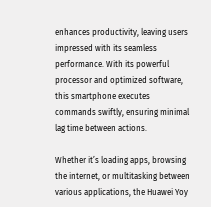enhances productivity, leaving users impressed with its seamless performance. With its powerful processor and optimized software, this smartphone executes commands swiftly, ensuring minimal lag time between actions.

Whether it’s loading apps, browsing the internet, or multitasking between various applications, the Huawei Yoy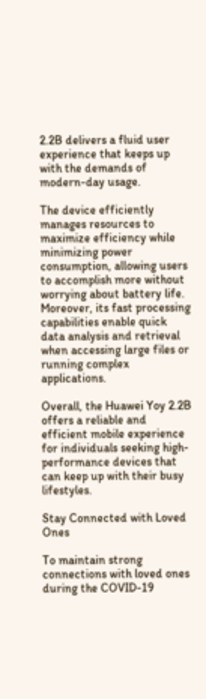2.2B delivers a fluid user experience that keeps up with the demands of modern-day usage.

The device efficiently manages resources to maximize efficiency while minimizing power consumption, allowing users to accomplish more without worrying about battery life. Moreover, its fast processing capabilities enable quick data analysis and retrieval when accessing large files or running complex applications.

Overall, the Huawei Yoy 2.2B offers a reliable and efficient mobile experience for individuals seeking high-performance devices that can keep up with their busy lifestyles.

Stay Connected with Loved Ones

To maintain strong connections with loved ones during the COVID-19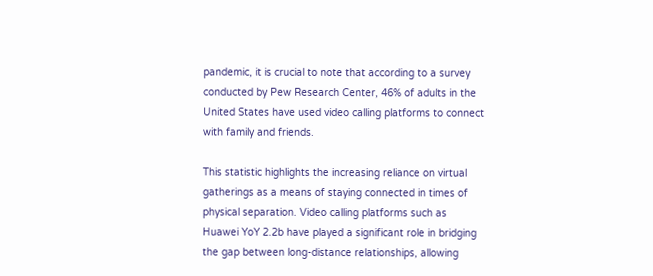pandemic, it is crucial to note that according to a survey conducted by Pew Research Center, 46% of adults in the United States have used video calling platforms to connect with family and friends.

This statistic highlights the increasing reliance on virtual gatherings as a means of staying connected in times of physical separation. Video calling platforms such as Huawei YoY 2.2b have played a significant role in bridging the gap between long-distance relationships, allowing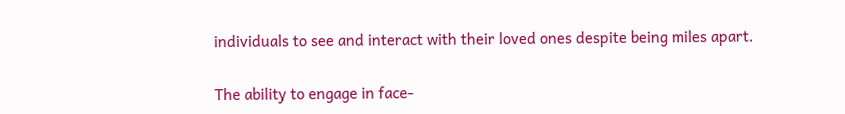individuals to see and interact with their loved ones despite being miles apart.

The ability to engage in face-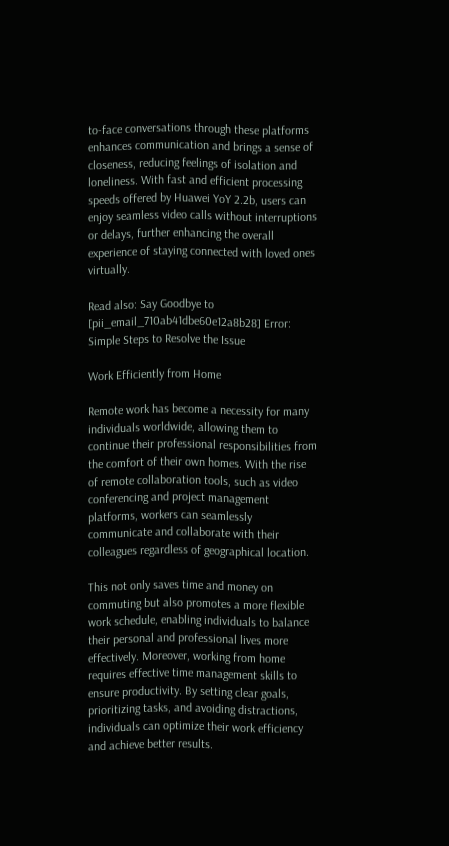to-face conversations through these platforms enhances communication and brings a sense of closeness, reducing feelings of isolation and loneliness. With fast and efficient processing speeds offered by Huawei YoY 2.2b, users can enjoy seamless video calls without interruptions or delays, further enhancing the overall experience of staying connected with loved ones virtually.

Read also: Say Goodbye to [pii_email_710ab41dbe60e12a8b28] Error: Simple Steps to Resolve the Issue

Work Efficiently from Home

Remote work has become a necessity for many individuals worldwide, allowing them to continue their professional responsibilities from the comfort of their own homes. With the rise of remote collaboration tools, such as video conferencing and project management platforms, workers can seamlessly communicate and collaborate with their colleagues regardless of geographical location.

This not only saves time and money on commuting but also promotes a more flexible work schedule, enabling individuals to balance their personal and professional lives more effectively. Moreover, working from home requires effective time management skills to ensure productivity. By setting clear goals, prioritizing tasks, and avoiding distractions, individuals can optimize their work efficiency and achieve better results.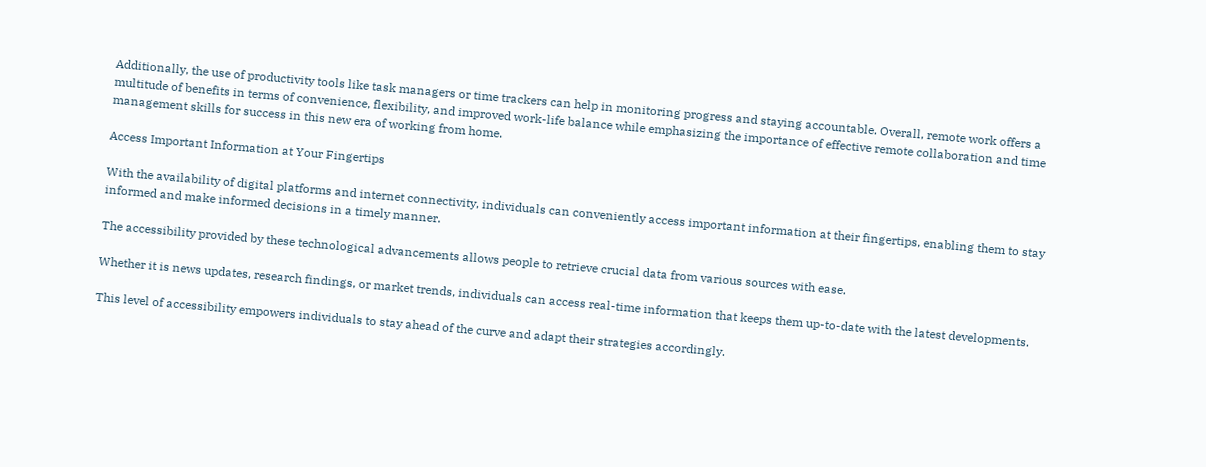Additionally, the use of productivity tools like task managers or time trackers can help in monitoring progress and staying accountable. Overall, remote work offers a multitude of benefits in terms of convenience, flexibility, and improved work-life balance while emphasizing the importance of effective remote collaboration and time management skills for success in this new era of working from home.

Access Important Information at Your Fingertips

With the availability of digital platforms and internet connectivity, individuals can conveniently access important information at their fingertips, enabling them to stay informed and make informed decisions in a timely manner.

The accessibility provided by these technological advancements allows people to retrieve crucial data from various sources with ease.

Whether it is news updates, research findings, or market trends, individuals can access real-time information that keeps them up-to-date with the latest developments.

This level of accessibility empowers individuals to stay ahead of the curve and adapt their strategies accordingly.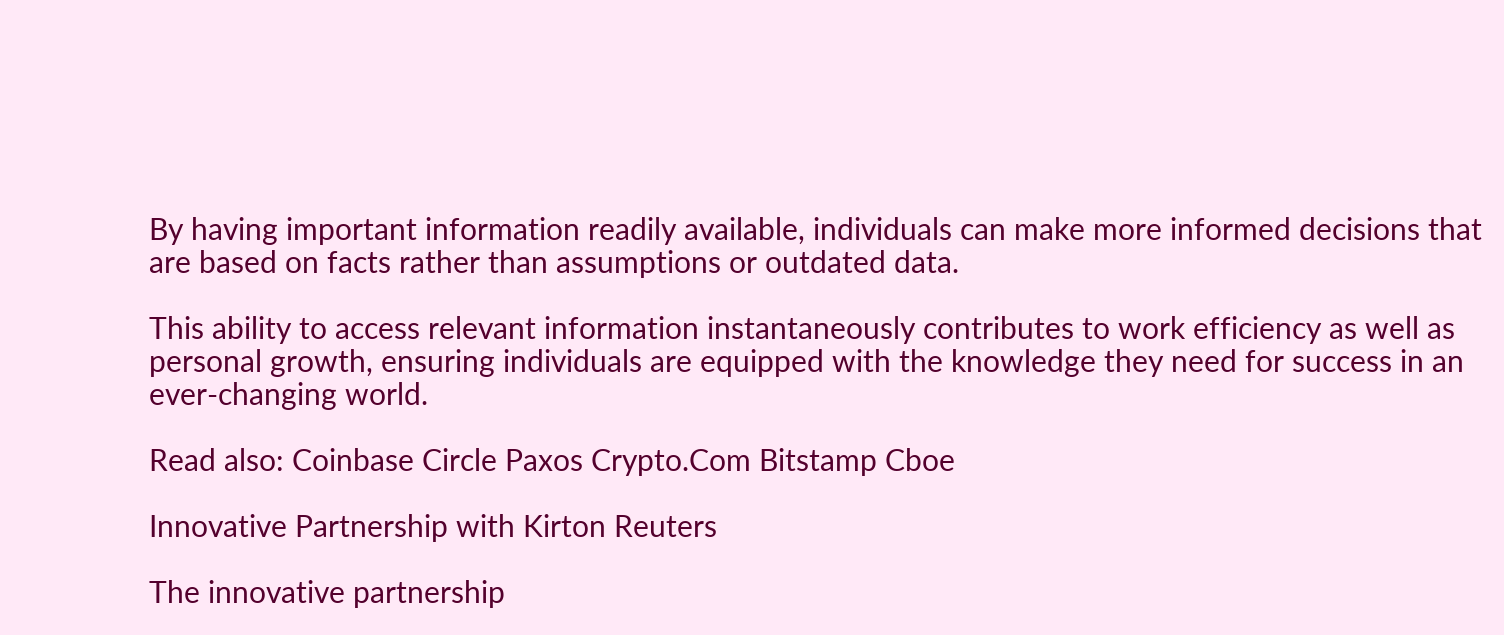By having important information readily available, individuals can make more informed decisions that are based on facts rather than assumptions or outdated data.

This ability to access relevant information instantaneously contributes to work efficiency as well as personal growth, ensuring individuals are equipped with the knowledge they need for success in an ever-changing world.

Read also: Coinbase Circle Paxos Crypto.Com Bitstamp Cboe

Innovative Partnership with Kirton Reuters

The innovative partnership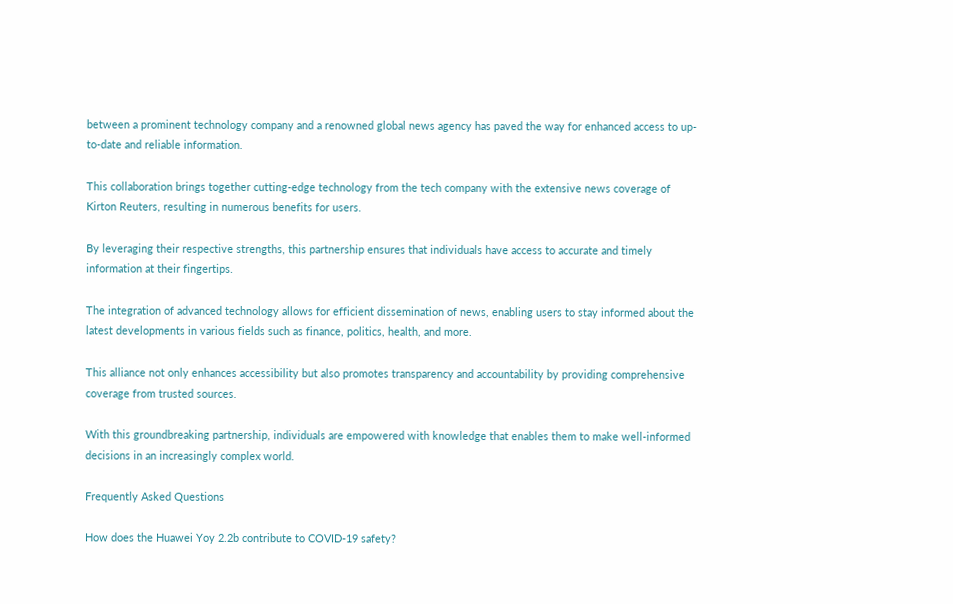between a prominent technology company and a renowned global news agency has paved the way for enhanced access to up-to-date and reliable information.

This collaboration brings together cutting-edge technology from the tech company with the extensive news coverage of Kirton Reuters, resulting in numerous benefits for users.

By leveraging their respective strengths, this partnership ensures that individuals have access to accurate and timely information at their fingertips.

The integration of advanced technology allows for efficient dissemination of news, enabling users to stay informed about the latest developments in various fields such as finance, politics, health, and more.

This alliance not only enhances accessibility but also promotes transparency and accountability by providing comprehensive coverage from trusted sources.

With this groundbreaking partnership, individuals are empowered with knowledge that enables them to make well-informed decisions in an increasingly complex world.

Frequently Asked Questions

How does the Huawei Yoy 2.2b contribute to COVID-19 safety?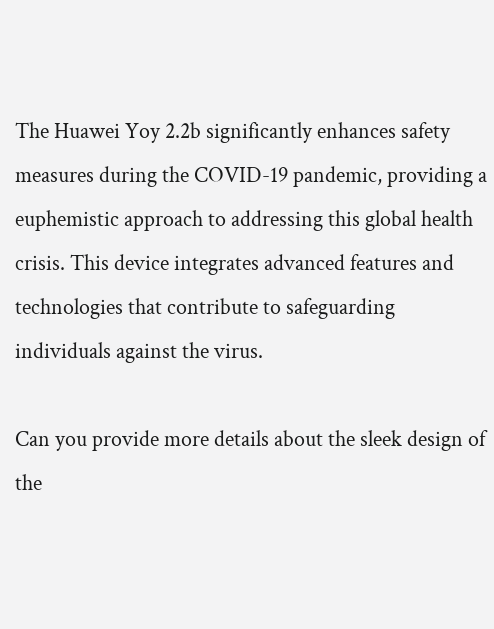The Huawei Yoy 2.2b significantly enhances safety measures during the COVID-19 pandemic, providing a euphemistic approach to addressing this global health crisis. This device integrates advanced features and technologies that contribute to safeguarding individuals against the virus.

Can you provide more details about the sleek design of the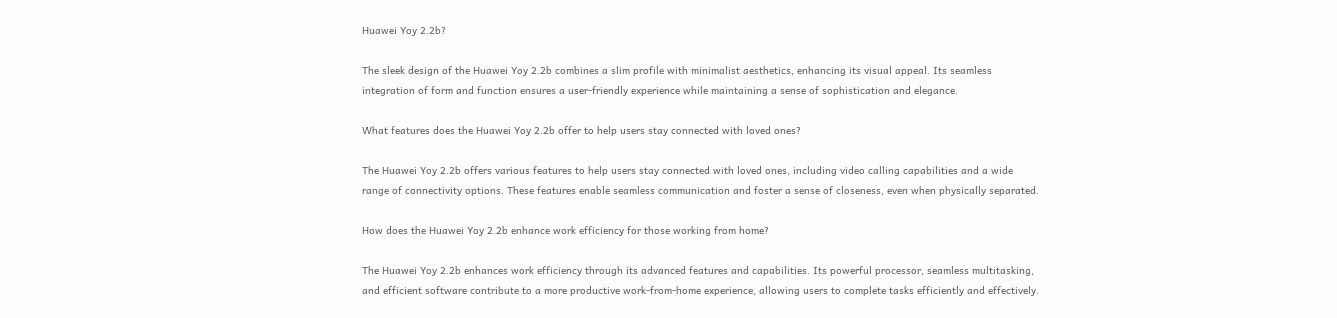Huawei Yoy 2.2b?

The sleek design of the Huawei Yoy 2.2b combines a slim profile with minimalist aesthetics, enhancing its visual appeal. Its seamless integration of form and function ensures a user-friendly experience while maintaining a sense of sophistication and elegance.

What features does the Huawei Yoy 2.2b offer to help users stay connected with loved ones?

The Huawei Yoy 2.2b offers various features to help users stay connected with loved ones, including video calling capabilities and a wide range of connectivity options. These features enable seamless communication and foster a sense of closeness, even when physically separated.

How does the Huawei Yoy 2.2b enhance work efficiency for those working from home?

The Huawei Yoy 2.2b enhances work efficiency through its advanced features and capabilities. Its powerful processor, seamless multitasking, and efficient software contribute to a more productive work-from-home experience, allowing users to complete tasks efficiently and effectively.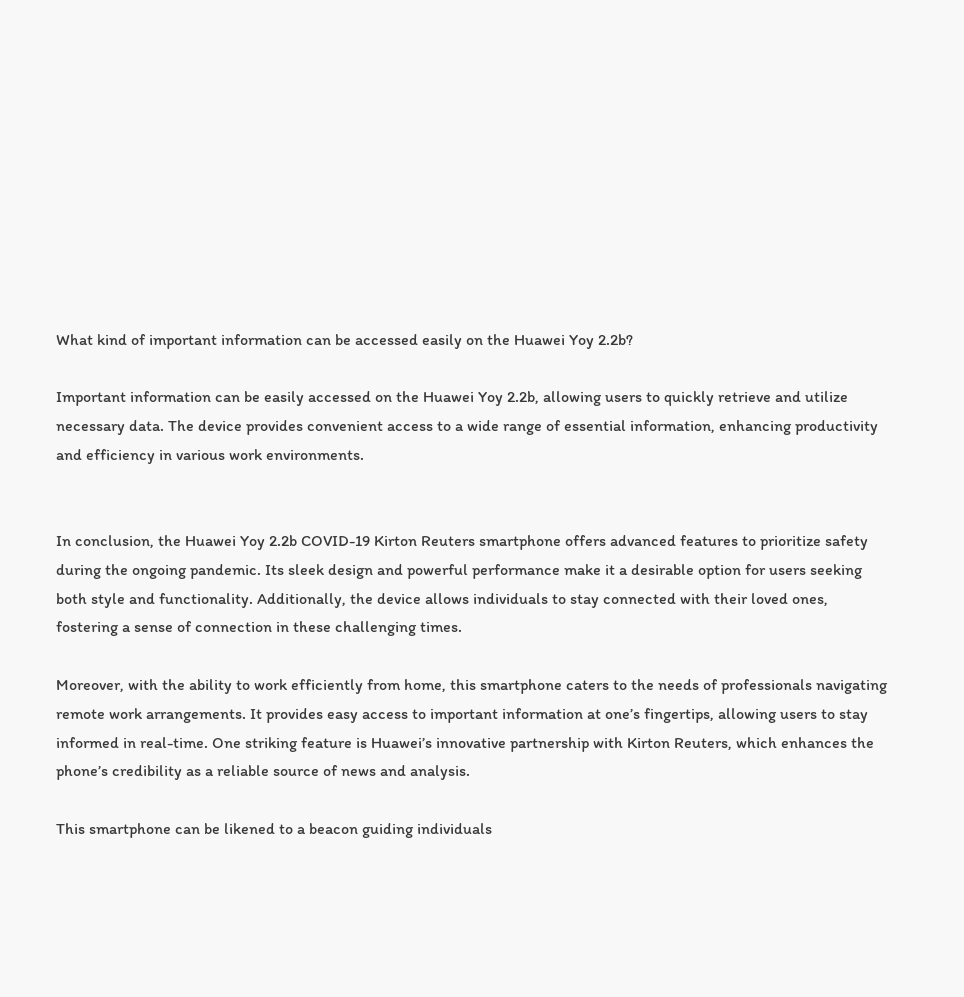What kind of important information can be accessed easily on the Huawei Yoy 2.2b?

Important information can be easily accessed on the Huawei Yoy 2.2b, allowing users to quickly retrieve and utilize necessary data. The device provides convenient access to a wide range of essential information, enhancing productivity and efficiency in various work environments.


In conclusion, the Huawei Yoy 2.2b COVID-19 Kirton Reuters smartphone offers advanced features to prioritize safety during the ongoing pandemic. Its sleek design and powerful performance make it a desirable option for users seeking both style and functionality. Additionally, the device allows individuals to stay connected with their loved ones, fostering a sense of connection in these challenging times.

Moreover, with the ability to work efficiently from home, this smartphone caters to the needs of professionals navigating remote work arrangements. It provides easy access to important information at one’s fingertips, allowing users to stay informed in real-time. One striking feature is Huawei’s innovative partnership with Kirton Reuters, which enhances the phone’s credibility as a reliable source of news and analysis.

This smartphone can be likened to a beacon guiding individuals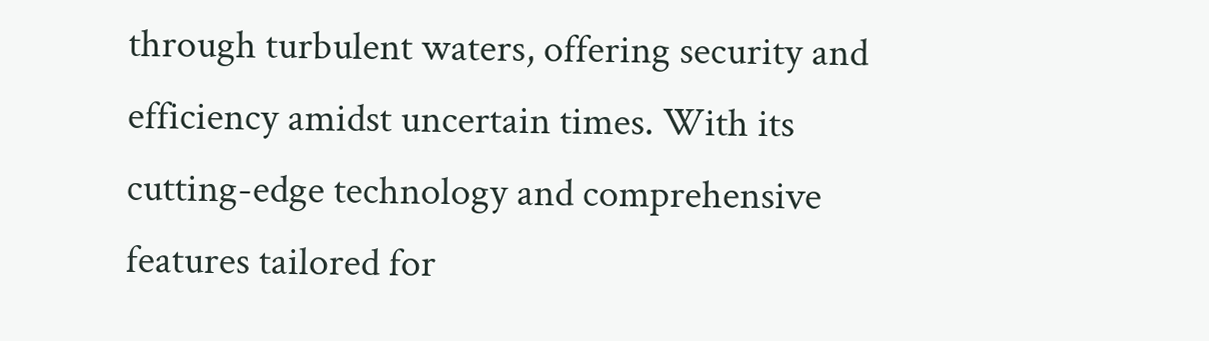through turbulent waters, offering security and efficiency amidst uncertain times. With its cutting-edge technology and comprehensive features tailored for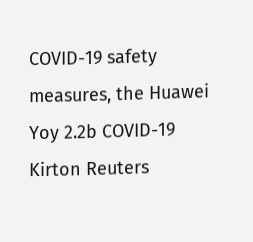COVID-19 safety measures, the Huawei Yoy 2.2b COVID-19 Kirton Reuters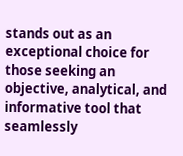stands out as an exceptional choice for those seeking an objective, analytical, and informative tool that seamlessly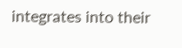integrates into their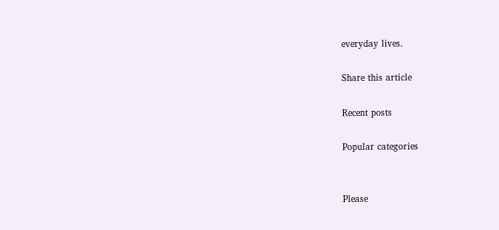everyday lives.

Share this article

Recent posts

Popular categories


Please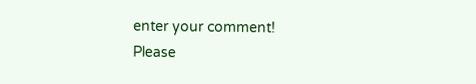enter your comment!
Please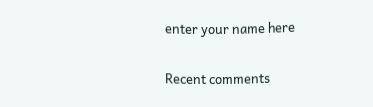enter your name here

Recent comments